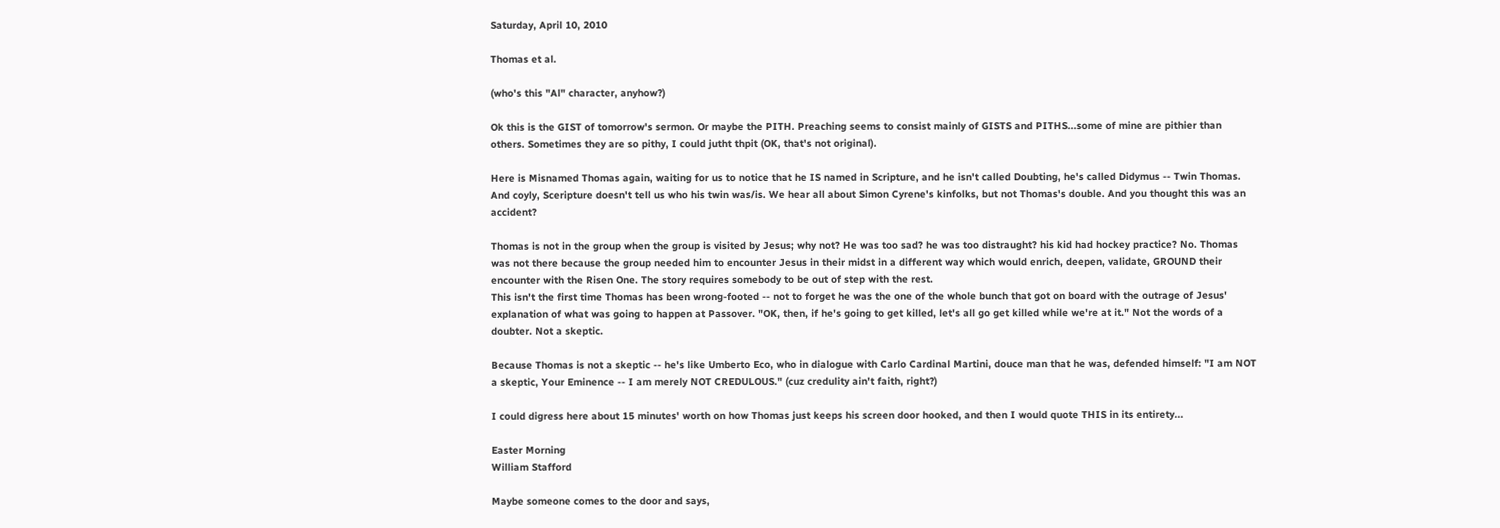Saturday, April 10, 2010

Thomas et al.

(who's this "Al" character, anyhow?)

Ok this is the GIST of tomorrow's sermon. Or maybe the PITH. Preaching seems to consist mainly of GISTS and PITHS...some of mine are pithier than others. Sometimes they are so pithy, I could jutht thpit (OK, that's not original).

Here is Misnamed Thomas again, waiting for us to notice that he IS named in Scripture, and he isn't called Doubting, he's called Didymus -- Twin Thomas. And coyly, Sceripture doesn't tell us who his twin was/is. We hear all about Simon Cyrene's kinfolks, but not Thomas's double. And you thought this was an accident?

Thomas is not in the group when the group is visited by Jesus; why not? He was too sad? he was too distraught? his kid had hockey practice? No. Thomas was not there because the group needed him to encounter Jesus in their midst in a different way which would enrich, deepen, validate, GROUND their encounter with the Risen One. The story requires somebody to be out of step with the rest.
This isn't the first time Thomas has been wrong-footed -- not to forget he was the one of the whole bunch that got on board with the outrage of Jesus' explanation of what was going to happen at Passover. "OK, then, if he's going to get killed, let's all go get killed while we're at it." Not the words of a doubter. Not a skeptic.

Because Thomas is not a skeptic -- he's like Umberto Eco, who in dialogue with Carlo Cardinal Martini, douce man that he was, defended himself: "I am NOT a skeptic, Your Eminence -- I am merely NOT CREDULOUS." (cuz credulity ain't faith, right?)

I could digress here about 15 minutes' worth on how Thomas just keeps his screen door hooked, and then I would quote THIS in its entirety...

Easter Morning
William Stafford

Maybe someone comes to the door and says,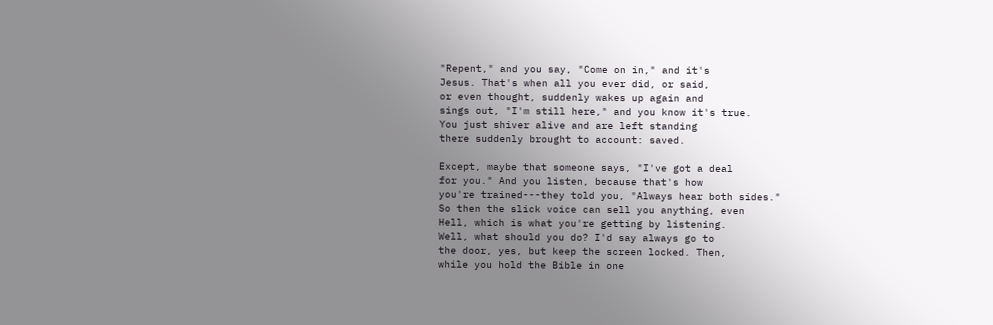"Repent," and you say, "Come on in," and it's
Jesus. That's when all you ever did, or said,
or even thought, suddenly wakes up again and
sings out, "I'm still here," and you know it's true.
You just shiver alive and are left standing
there suddenly brought to account: saved.

Except, maybe that someone says, "I've got a deal
for you." And you listen, because that's how
you're trained---they told you, "Always hear both sides."
So then the slick voice can sell you anything, even
Hell, which is what you're getting by listening.
Well, what should you do? I'd say always go to
the door, yes, but keep the screen locked. Then,
while you hold the Bible in one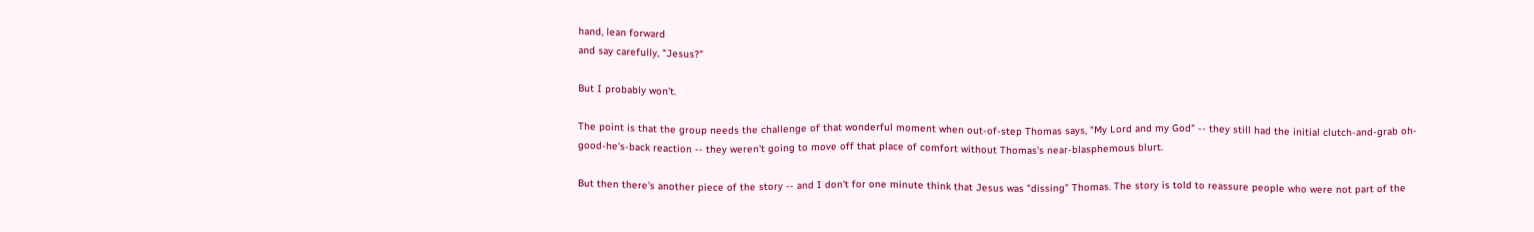hand, lean forward
and say carefully, "Jesus?"

But I probably won't.

The point is that the group needs the challenge of that wonderful moment when out-of-step Thomas says, "My Lord and my God" -- they still had the initial clutch-and-grab oh-good-he's-back reaction -- they weren't going to move off that place of comfort without Thomas's near-blasphemous blurt.

But then there's another piece of the story -- and I don't for one minute think that Jesus was "dissing" Thomas. The story is told to reassure people who were not part of the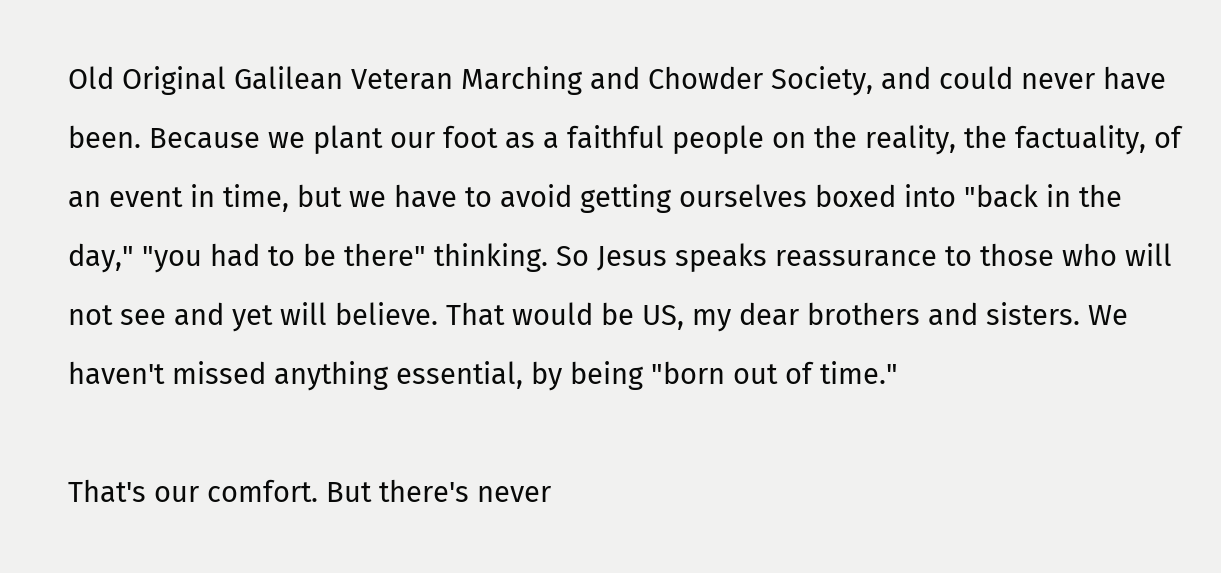Old Original Galilean Veteran Marching and Chowder Society, and could never have been. Because we plant our foot as a faithful people on the reality, the factuality, of an event in time, but we have to avoid getting ourselves boxed into "back in the day," "you had to be there" thinking. So Jesus speaks reassurance to those who will not see and yet will believe. That would be US, my dear brothers and sisters. We haven't missed anything essential, by being "born out of time."

That's our comfort. But there's never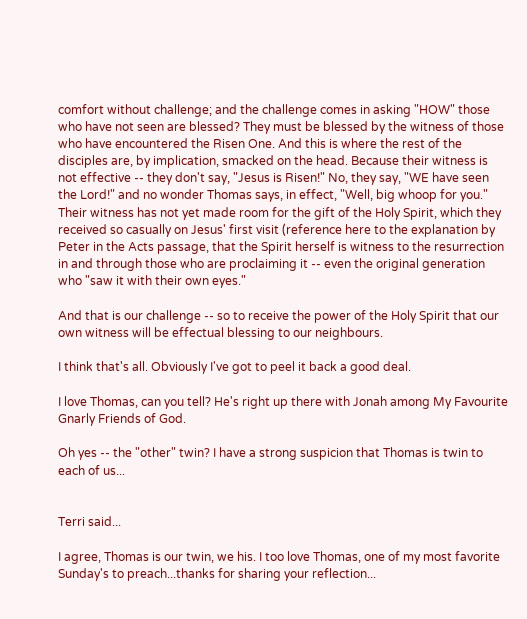comfort without challenge; and the challenge comes in asking "HOW" those who have not seen are blessed? They must be blessed by the witness of those who have encountered the Risen One. And this is where the rest of the disciples are, by implication, smacked on the head. Because their witness is not effective -- they don't say, "Jesus is Risen!" No, they say, "WE have seen the Lord!" and no wonder Thomas says, in effect, "Well, big whoop for you." Their witness has not yet made room for the gift of the Holy Spirit, which they received so casually on Jesus' first visit (reference here to the explanation by Peter in the Acts passage, that the Spirit herself is witness to the resurrection in and through those who are proclaiming it -- even the original generation who "saw it with their own eyes."

And that is our challenge -- so to receive the power of the Holy Spirit that our own witness will be effectual blessing to our neighbours.

I think that's all. Obviously I've got to peel it back a good deal.

I love Thomas, can you tell? He's right up there with Jonah among My Favourite Gnarly Friends of God.

Oh yes -- the "other" twin? I have a strong suspicion that Thomas is twin to each of us...


Terri said...

I agree, Thomas is our twin, we his. I too love Thomas, one of my most favorite Sunday's to preach...thanks for sharing your reflection...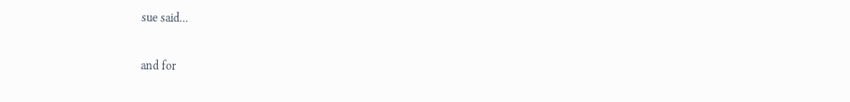sue said...

and for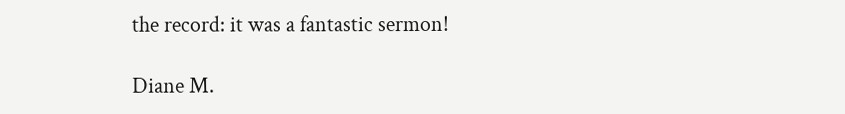the record: it was a fantastic sermon!

Diane M.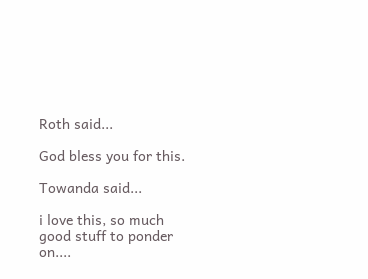Roth said...

God bless you for this.

Towanda said...

i love this, so much good stuff to ponder on....